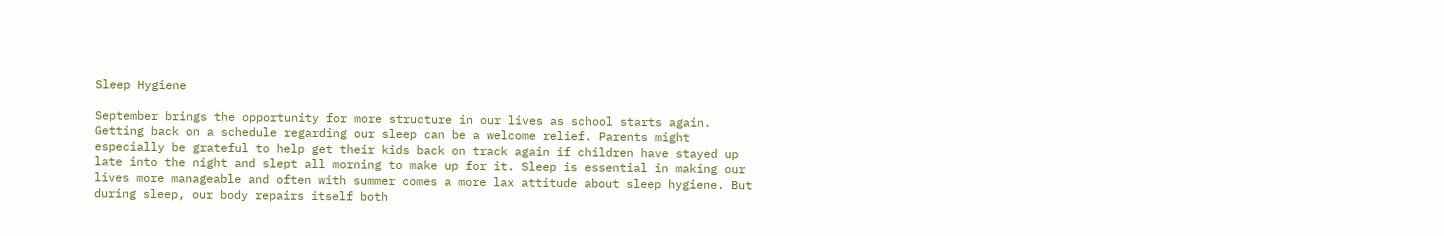Sleep Hygiene

September brings the opportunity for more structure in our lives as school starts again. Getting back on a schedule regarding our sleep can be a welcome relief. Parents might especially be grateful to help get their kids back on track again if children have stayed up late into the night and slept all morning to make up for it. Sleep is essential in making our lives more manageable and often with summer comes a more lax attitude about sleep hygiene. But during sleep, our body repairs itself both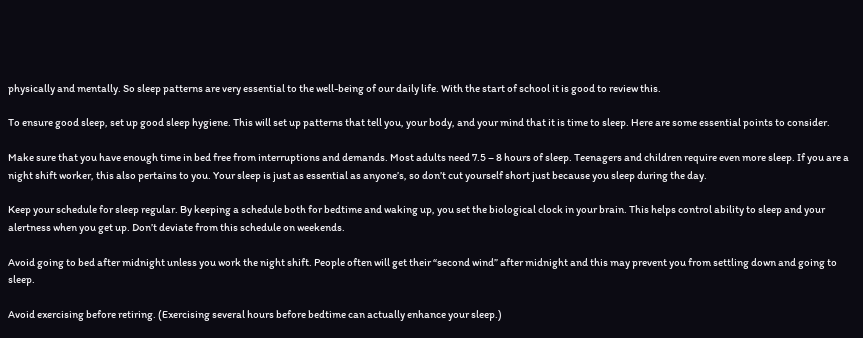physically and mentally. So sleep patterns are very essential to the well-being of our daily life. With the start of school it is good to review this.

To ensure good sleep, set up good sleep hygiene. This will set up patterns that tell you, your body, and your mind that it is time to sleep. Here are some essential points to consider.

Make sure that you have enough time in bed free from interruptions and demands. Most adults need 7.5 – 8 hours of sleep. Teenagers and children require even more sleep. If you are a night shift worker, this also pertains to you. Your sleep is just as essential as anyone’s, so don’t cut yourself short just because you sleep during the day.

Keep your schedule for sleep regular. By keeping a schedule both for bedtime and waking up, you set the biological clock in your brain. This helps control ability to sleep and your alertness when you get up. Don’t deviate from this schedule on weekends.

Avoid going to bed after midnight unless you work the night shift. People often will get their “second wind” after midnight and this may prevent you from settling down and going to sleep.

Avoid exercising before retiring. (Exercising several hours before bedtime can actually enhance your sleep.)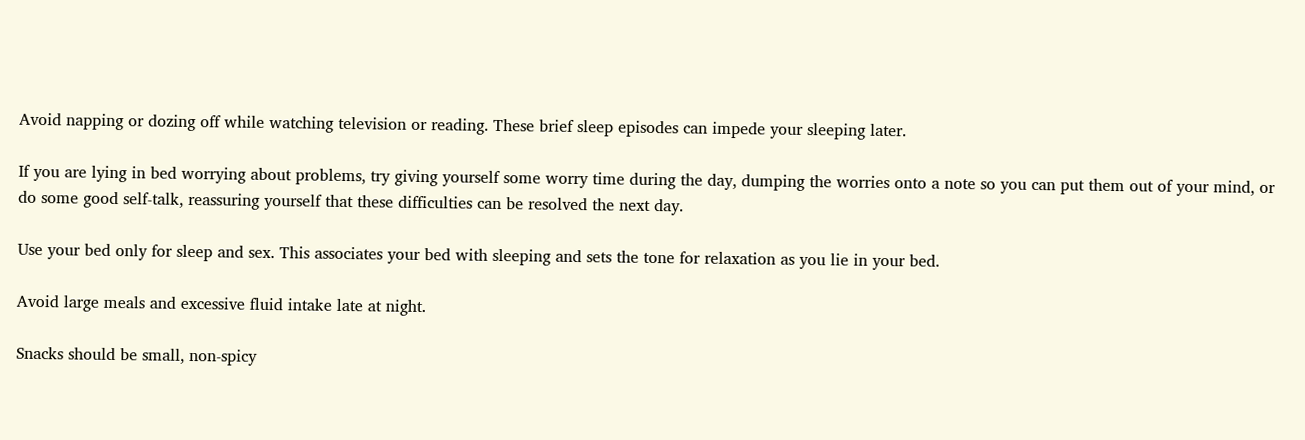Avoid napping or dozing off while watching television or reading. These brief sleep episodes can impede your sleeping later.

If you are lying in bed worrying about problems, try giving yourself some worry time during the day, dumping the worries onto a note so you can put them out of your mind, or do some good self-talk, reassuring yourself that these difficulties can be resolved the next day.

Use your bed only for sleep and sex. This associates your bed with sleeping and sets the tone for relaxation as you lie in your bed.

Avoid large meals and excessive fluid intake late at night.

Snacks should be small, non-spicy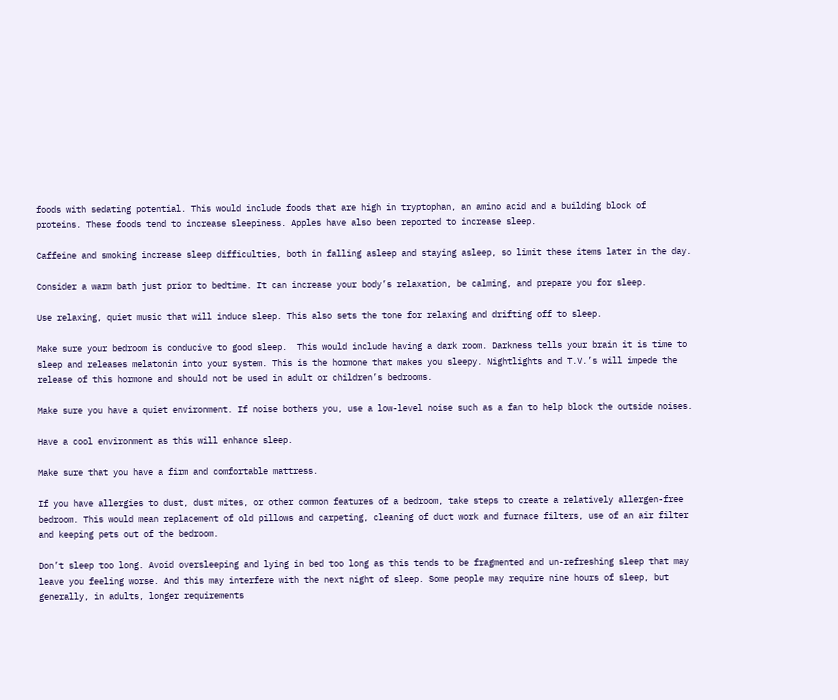foods with sedating potential. This would include foods that are high in tryptophan, an amino acid and a building block of proteins. These foods tend to increase sleepiness. Apples have also been reported to increase sleep.

Caffeine and smoking increase sleep difficulties, both in falling asleep and staying asleep, so limit these items later in the day.

Consider a warm bath just prior to bedtime. It can increase your body’s relaxation, be calming, and prepare you for sleep.

Use relaxing, quiet music that will induce sleep. This also sets the tone for relaxing and drifting off to sleep.

Make sure your bedroom is conducive to good sleep.  This would include having a dark room. Darkness tells your brain it is time to sleep and releases melatonin into your system. This is the hormone that makes you sleepy. Nightlights and T.V.’s will impede the release of this hormone and should not be used in adult or children’s bedrooms.

Make sure you have a quiet environment. If noise bothers you, use a low-level noise such as a fan to help block the outside noises.

Have a cool environment as this will enhance sleep.

Make sure that you have a firm and comfortable mattress.

If you have allergies to dust, dust mites, or other common features of a bedroom, take steps to create a relatively allergen-free bedroom. This would mean replacement of old pillows and carpeting, cleaning of duct work and furnace filters, use of an air filter and keeping pets out of the bedroom.

Don’t sleep too long. Avoid oversleeping and lying in bed too long as this tends to be fragmented and un-refreshing sleep that may leave you feeling worse. And this may interfere with the next night of sleep. Some people may require nine hours of sleep, but generally, in adults, longer requirements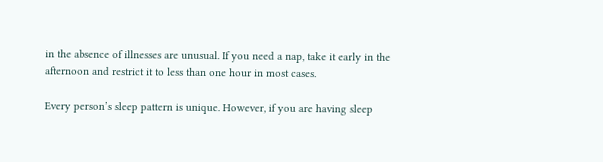in the absence of illnesses are unusual. If you need a nap, take it early in the afternoon and restrict it to less than one hour in most cases.

Every person’s sleep pattern is unique. However, if you are having sleep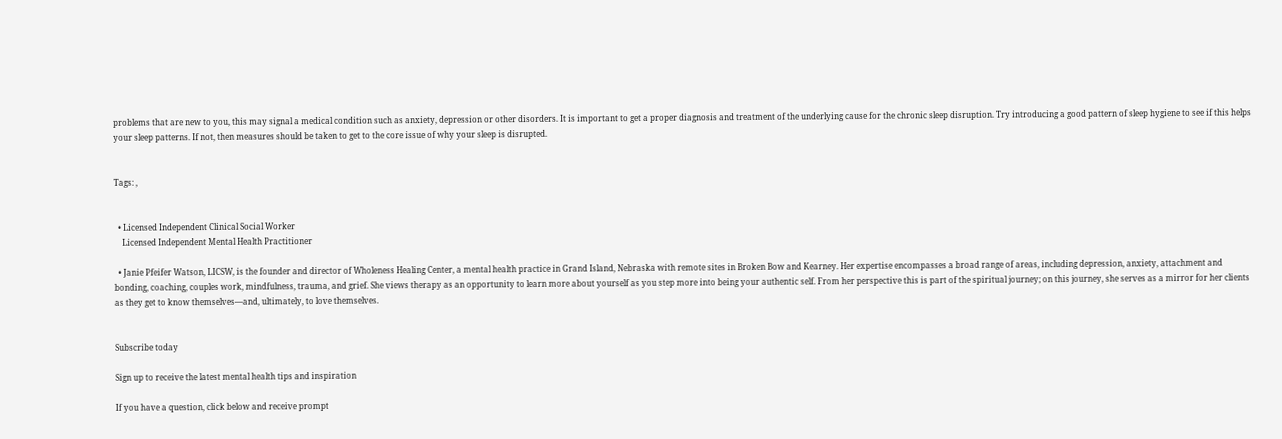problems that are new to you, this may signal a medical condition such as anxiety, depression or other disorders. It is important to get a proper diagnosis and treatment of the underlying cause for the chronic sleep disruption. Try introducing a good pattern of sleep hygiene to see if this helps your sleep patterns. If not, then measures should be taken to get to the core issue of why your sleep is disrupted.


Tags: ,


  • Licensed Independent Clinical Social Worker
    Licensed Independent Mental Health Practitioner

  • Janie Pfeifer Watson, LICSW, is the founder and director of Wholeness Healing Center, a mental health practice in Grand Island, Nebraska with remote sites in Broken Bow and Kearney. Her expertise encompasses a broad range of areas, including depression, anxiety, attachment and bonding, coaching, couples work, mindfulness, trauma, and grief. She views therapy as an opportunity to learn more about yourself as you step more into being your authentic self. From her perspective this is part of the spiritual journey; on this journey, she serves as a mirror for her clients as they get to know themselves—and, ultimately, to love themselves.


Subscribe today

Sign up to receive the latest mental health tips and inspiration

If you have a question, click below and receive prompt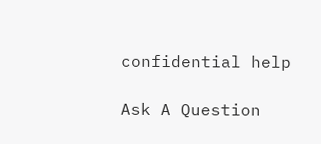confidential help

Ask A Question